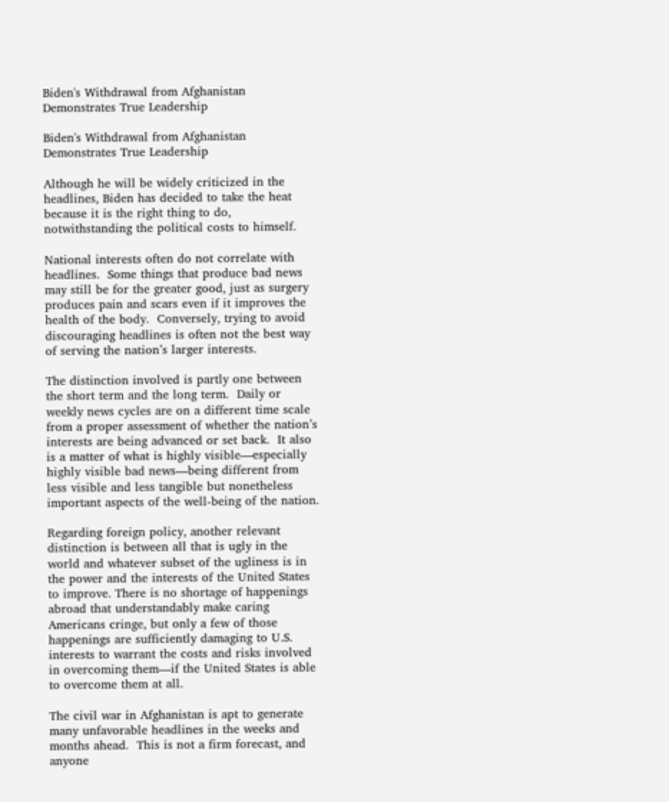Biden's Withdrawal from Afghanistan Demonstrates True Leadership

Biden's Withdrawal from Afghanistan Demonstrates True Leadership

Although he will be widely criticized in the headlines, Biden has decided to take the heat because it is the right thing to do, notwithstanding the political costs to himself.

National interests often do not correlate with headlines.  Some things that produce bad news may still be for the greater good, just as surgery produces pain and scars even if it improves the health of the body.  Conversely, trying to avoid discouraging headlines is often not the best way of serving the nation’s larger interests.

The distinction involved is partly one between the short term and the long term.  Daily or weekly news cycles are on a different time scale from a proper assessment of whether the nation’s interests are being advanced or set back.  It also is a matter of what is highly visible—especially highly visible bad news—being different from less visible and less tangible but nonetheless important aspects of the well-being of the nation.

Regarding foreign policy, another relevant distinction is between all that is ugly in the world and whatever subset of the ugliness is in the power and the interests of the United States to improve. There is no shortage of happenings abroad that understandably make caring Americans cringe, but only a few of those happenings are sufficiently damaging to U.S. interests to warrant the costs and risks involved in overcoming them—if the United States is able to overcome them at all.

The civil war in Afghanistan is apt to generate many unfavorable headlines in the weeks and months ahead.  This is not a firm forecast, and anyone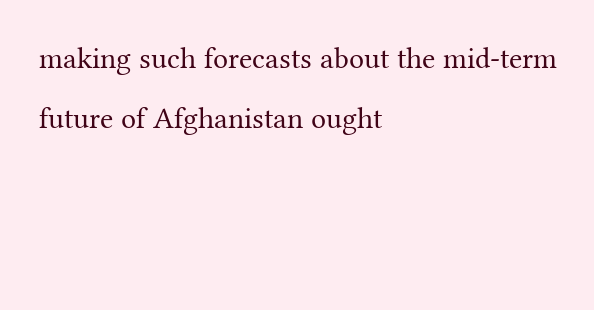making such forecasts about the mid-term future of Afghanistan ought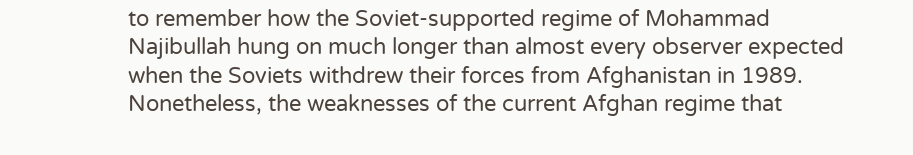to remember how the Soviet-supported regime of Mohammad Najibullah hung on much longer than almost every observer expected when the Soviets withdrew their forces from Afghanistan in 1989.  Nonetheless, the weaknesses of the current Afghan regime that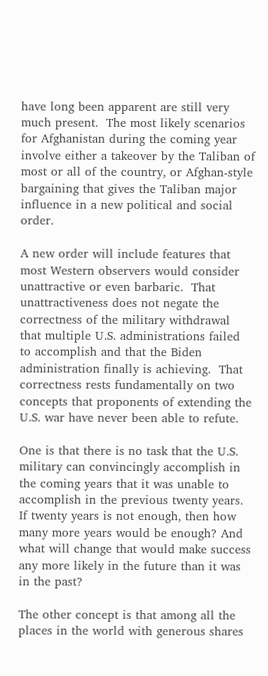have long been apparent are still very much present.  The most likely scenarios for Afghanistan during the coming year involve either a takeover by the Taliban of most or all of the country, or Afghan-style bargaining that gives the Taliban major influence in a new political and social order.

A new order will include features that most Western observers would consider unattractive or even barbaric.  That unattractiveness does not negate the correctness of the military withdrawal that multiple U.S. administrations failed to accomplish and that the Biden administration finally is achieving.  That correctness rests fundamentally on two concepts that proponents of extending the U.S. war have never been able to refute.

One is that there is no task that the U.S. military can convincingly accomplish in the coming years that it was unable to accomplish in the previous twenty years.  If twenty years is not enough, then how many more years would be enough? And what will change that would make success any more likely in the future than it was in the past?

The other concept is that among all the places in the world with generous shares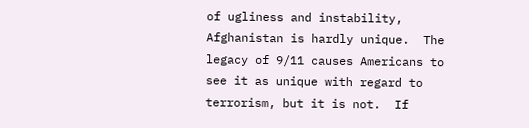of ugliness and instability, Afghanistan is hardly unique.  The legacy of 9/11 causes Americans to see it as unique with regard to terrorism, but it is not.  If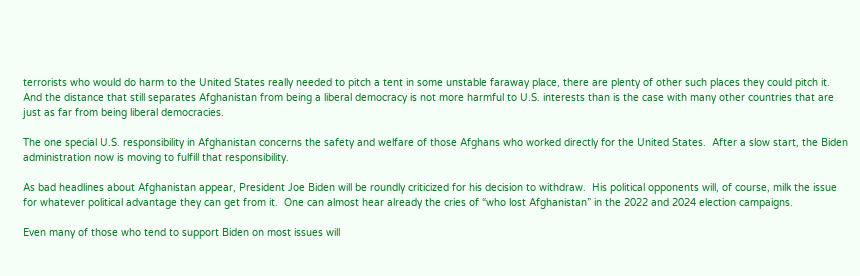terrorists who would do harm to the United States really needed to pitch a tent in some unstable faraway place, there are plenty of other such places they could pitch it.  And the distance that still separates Afghanistan from being a liberal democracy is not more harmful to U.S. interests than is the case with many other countries that are just as far from being liberal democracies.

The one special U.S. responsibility in Afghanistan concerns the safety and welfare of those Afghans who worked directly for the United States.  After a slow start, the Biden administration now is moving to fulfill that responsibility.

As bad headlines about Afghanistan appear, President Joe Biden will be roundly criticized for his decision to withdraw.  His political opponents will, of course, milk the issue for whatever political advantage they can get from it.  One can almost hear already the cries of “who lost Afghanistan” in the 2022 and 2024 election campaigns.

Even many of those who tend to support Biden on most issues will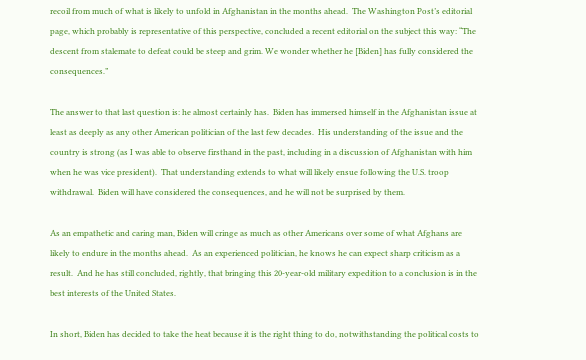recoil from much of what is likely to unfold in Afghanistan in the months ahead.  The Washington Post’s editorial page, which probably is representative of this perspective, concluded a recent editorial on the subject this way: “The descent from stalemate to defeat could be steep and grim. We wonder whether he [Biden] has fully considered the consequences.”

The answer to that last question is: he almost certainly has.  Biden has immersed himself in the Afghanistan issue at least as deeply as any other American politician of the last few decades.  His understanding of the issue and the country is strong (as I was able to observe firsthand in the past, including in a discussion of Afghanistan with him when he was vice president).  That understanding extends to what will likely ensue following the U.S. troop withdrawal.  Biden will have considered the consequences, and he will not be surprised by them.

As an empathetic and caring man, Biden will cringe as much as other Americans over some of what Afghans are likely to endure in the months ahead.  As an experienced politician, he knows he can expect sharp criticism as a result.  And he has still concluded, rightly, that bringing this 20-year-old military expedition to a conclusion is in the best interests of the United States.

In short, Biden has decided to take the heat because it is the right thing to do, notwithstanding the political costs to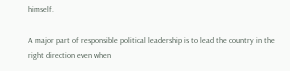himself.

A major part of responsible political leadership is to lead the country in the right direction even when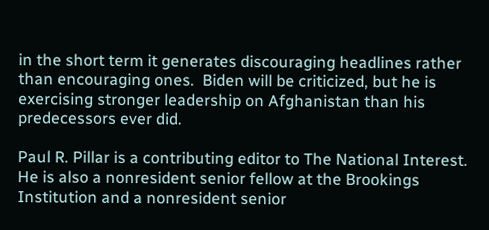in the short term it generates discouraging headlines rather than encouraging ones.  Biden will be criticized, but he is exercising stronger leadership on Afghanistan than his predecessors ever did.

Paul R. Pillar is a contributing editor to The National Interest. He is also a nonresident senior fellow at the Brookings Institution and a nonresident senior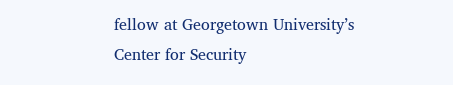fellow at Georgetown University’s Center for Security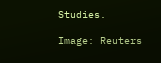Studies.

Image: Reuters